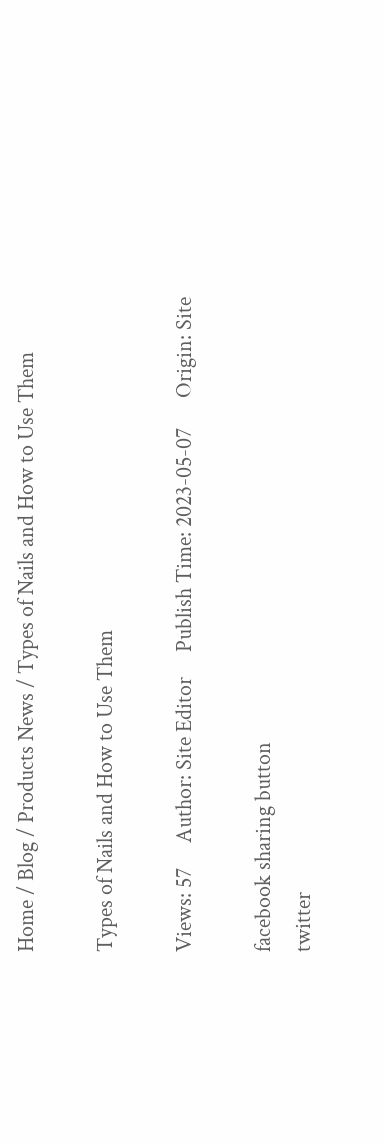Home / Blog / Products News / Types of Nails and How to Use Them

Types of Nails and How to Use Them

Views: 57     Author: Site Editor     Publish Time: 2023-05-07      Origin: Site

facebook sharing button
twitter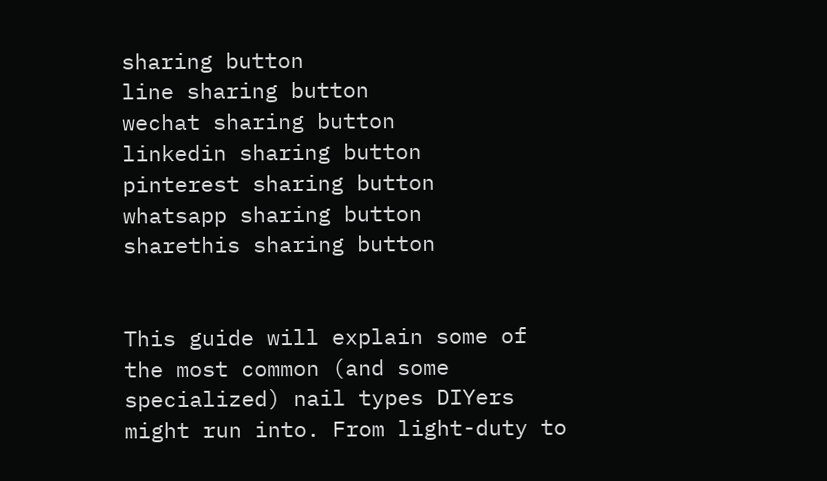sharing button
line sharing button
wechat sharing button
linkedin sharing button
pinterest sharing button
whatsapp sharing button
sharethis sharing button


This guide will explain some of the most common (and some specialized) nail types DIYers might run into. From light-duty to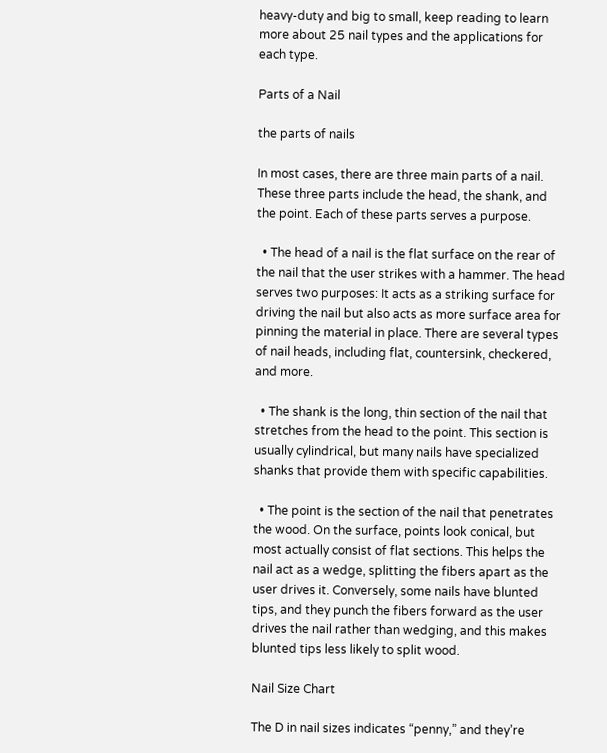heavy-duty and big to small, keep reading to learn more about 25 nail types and the applications for each type.

Parts of a Nail

the parts of nails

In most cases, there are three main parts of a nail. These three parts include the head, the shank, and the point. Each of these parts serves a purpose.

  • The head of a nail is the flat surface on the rear of the nail that the user strikes with a hammer. The head serves two purposes: It acts as a striking surface for driving the nail but also acts as more surface area for pinning the material in place. There are several types of nail heads, including flat, countersink, checkered, and more.

  • The shank is the long, thin section of the nail that stretches from the head to the point. This section is usually cylindrical, but many nails have specialized shanks that provide them with specific capabilities.

  • The point is the section of the nail that penetrates the wood. On the surface, points look conical, but most actually consist of flat sections. This helps the nail act as a wedge, splitting the fibers apart as the user drives it. Conversely, some nails have blunted tips, and they punch the fibers forward as the user drives the nail rather than wedging, and this makes blunted tips less likely to split wood.

Nail Size Chart

The D in nail sizes indicates “penny,” and they’re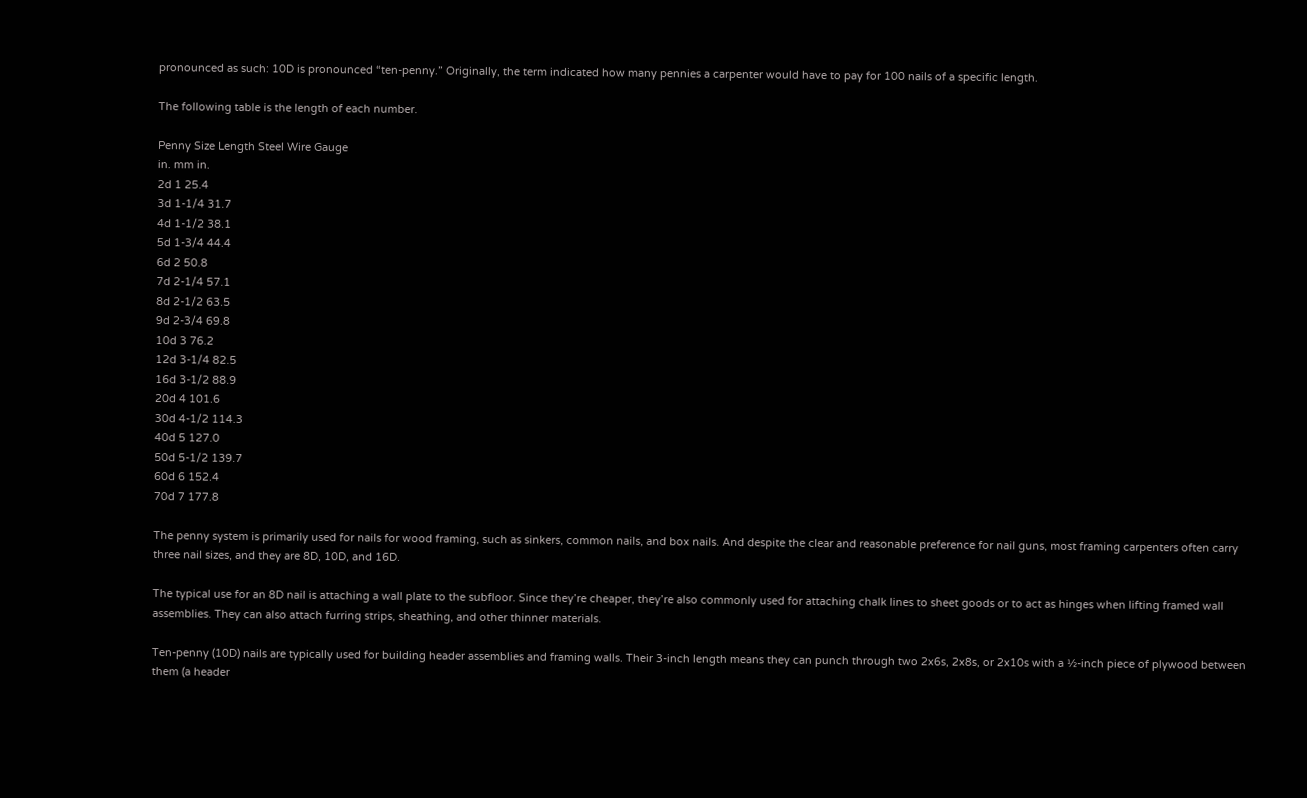pronounced as such: 10D is pronounced “ten-penny.” Originally, the term indicated how many pennies a carpenter would have to pay for 100 nails of a specific length.

The following table is the length of each number.

Penny Size Length Steel Wire Gauge
in. mm in.
2d 1 25.4
3d 1-1/4 31.7
4d 1-1/2 38.1
5d 1-3/4 44.4
6d 2 50.8
7d 2-1/4 57.1
8d 2-1/2 63.5
9d 2-3/4 69.8
10d 3 76.2
12d 3-1/4 82.5
16d 3-1/2 88.9
20d 4 101.6
30d 4-1/2 114.3
40d 5 127.0
50d 5-1/2 139.7
60d 6 152.4
70d 7 177.8

The penny system is primarily used for nails for wood framing, such as sinkers, common nails, and box nails. And despite the clear and reasonable preference for nail guns, most framing carpenters often carry three nail sizes, and they are 8D, 10D, and 16D.

The typical use for an 8D nail is attaching a wall plate to the subfloor. Since they’re cheaper, they’re also commonly used for attaching chalk lines to sheet goods or to act as hinges when lifting framed wall assemblies. They can also attach furring strips, sheathing, and other thinner materials.

Ten-penny (10D) nails are typically used for building header assemblies and framing walls. Their 3-inch length means they can punch through two 2x6s, 2x8s, or 2x10s with a ½-inch piece of plywood between them (a header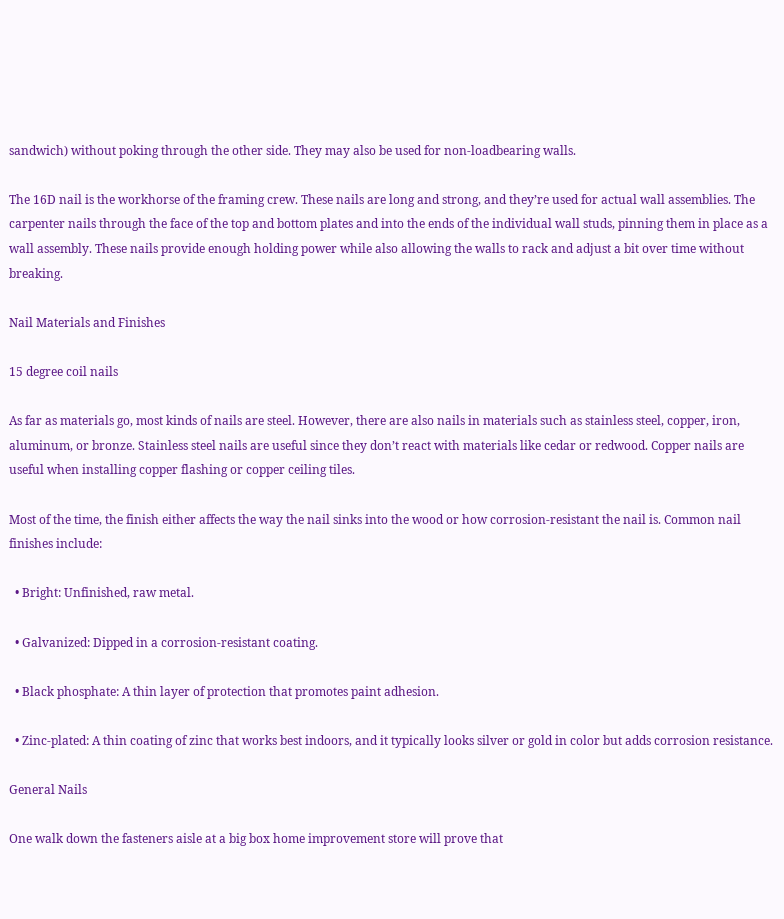sandwich) without poking through the other side. They may also be used for non-loadbearing walls.

The 16D nail is the workhorse of the framing crew. These nails are long and strong, and they’re used for actual wall assemblies. The carpenter nails through the face of the top and bottom plates and into the ends of the individual wall studs, pinning them in place as a wall assembly. These nails provide enough holding power while also allowing the walls to rack and adjust a bit over time without breaking.

Nail Materials and Finishes

15 degree coil nails

As far as materials go, most kinds of nails are steel. However, there are also nails in materials such as stainless steel, copper, iron, aluminum, or bronze. Stainless steel nails are useful since they don’t react with materials like cedar or redwood. Copper nails are useful when installing copper flashing or copper ceiling tiles.

Most of the time, the finish either affects the way the nail sinks into the wood or how corrosion-resistant the nail is. Common nail finishes include:

  • Bright: Unfinished, raw metal.

  • Galvanized: Dipped in a corrosion-resistant coating.

  • Black phosphate: A thin layer of protection that promotes paint adhesion.

  • Zinc-plated: A thin coating of zinc that works best indoors, and it typically looks silver or gold in color but adds corrosion resistance.

General Nails

One walk down the fasteners aisle at a big box home improvement store will prove that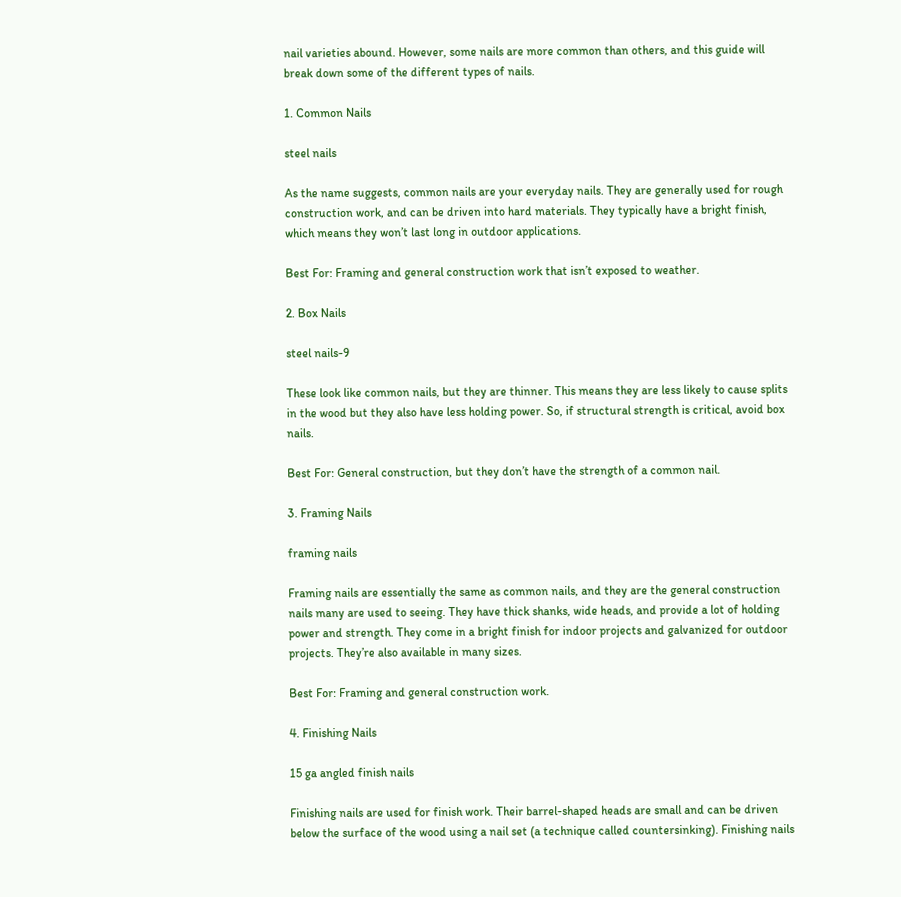nail varieties abound. However, some nails are more common than others, and this guide will break down some of the different types of nails.

1. Common Nails

steel nails

As the name suggests, common nails are your everyday nails. They are generally used for rough construction work, and can be driven into hard materials. They typically have a bright finish, which means they won’t last long in outdoor applications.

Best For: Framing and general construction work that isn’t exposed to weather.

2. Box Nails

steel nails-9

These look like common nails, but they are thinner. This means they are less likely to cause splits in the wood but they also have less holding power. So, if structural strength is critical, avoid box nails.

Best For: General construction, but they don’t have the strength of a common nail.

3. Framing Nails

framing nails

Framing nails are essentially the same as common nails, and they are the general construction nails many are used to seeing. They have thick shanks, wide heads, and provide a lot of holding power and strength. They come in a bright finish for indoor projects and galvanized for outdoor projects. They’re also available in many sizes.

Best For: Framing and general construction work.

4. Finishing Nails

15 ga angled finish nails

Finishing nails are used for finish work. Their barrel-shaped heads are small and can be driven below the surface of the wood using a nail set (a technique called countersinking). Finishing nails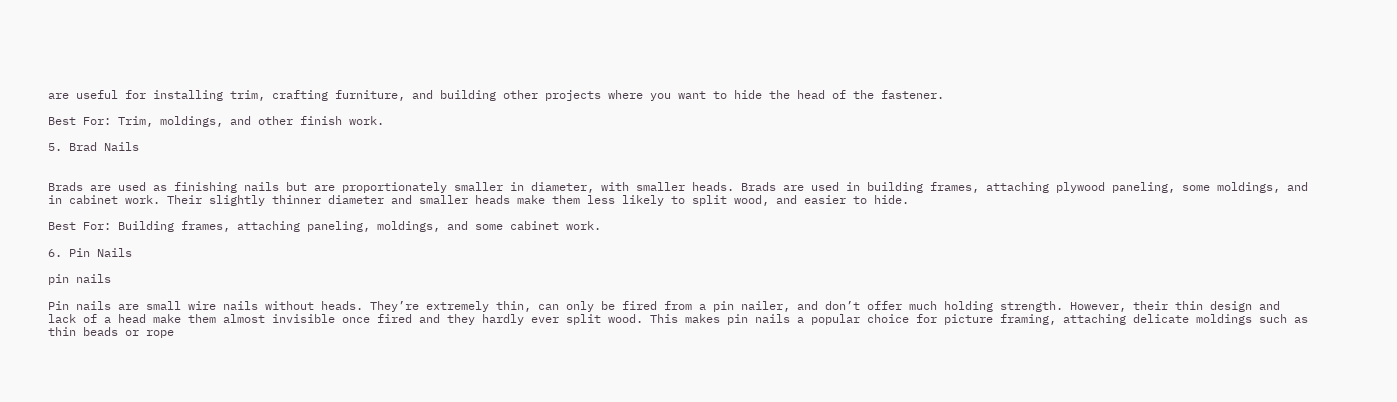are useful for installing trim, crafting furniture, and building other projects where you want to hide the head of the fastener.

Best For: Trim, moldings, and other finish work.

5. Brad Nails


Brads are used as finishing nails but are proportionately smaller in diameter, with smaller heads. Brads are used in building frames, attaching plywood paneling, some moldings, and in cabinet work. Their slightly thinner diameter and smaller heads make them less likely to split wood, and easier to hide.

Best For: Building frames, attaching paneling, moldings, and some cabinet work.

6. Pin Nails

pin nails

Pin nails are small wire nails without heads. They’re extremely thin, can only be fired from a pin nailer, and don’t offer much holding strength. However, their thin design and lack of a head make them almost invisible once fired and they hardly ever split wood. This makes pin nails a popular choice for picture framing, attaching delicate moldings such as thin beads or rope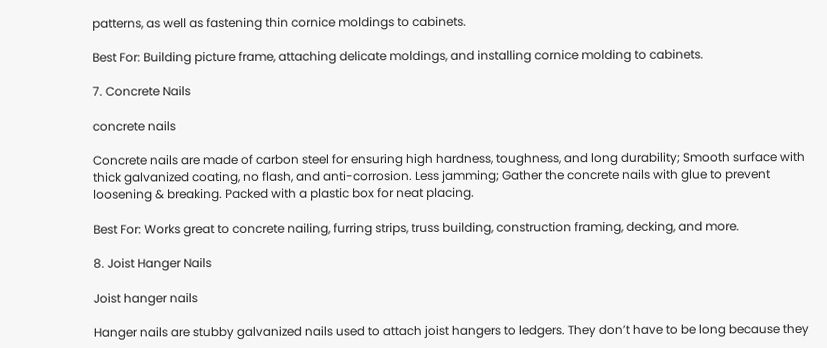patterns, as well as fastening thin cornice moldings to cabinets.

Best For: Building picture frame, attaching delicate moldings, and installing cornice molding to cabinets.

7. Concrete Nails

concrete nails

Concrete nails are made of carbon steel for ensuring high hardness, toughness, and long durability; Smooth surface with thick galvanized coating, no flash, and anti-corrosion. Less jamming; Gather the concrete nails with glue to prevent loosening & breaking. Packed with a plastic box for neat placing.

Best For: Works great to concrete nailing, furring strips, truss building, construction framing, decking, and more.

8. Joist Hanger Nails

Joist hanger nails

Hanger nails are stubby galvanized nails used to attach joist hangers to ledgers. They don’t have to be long because they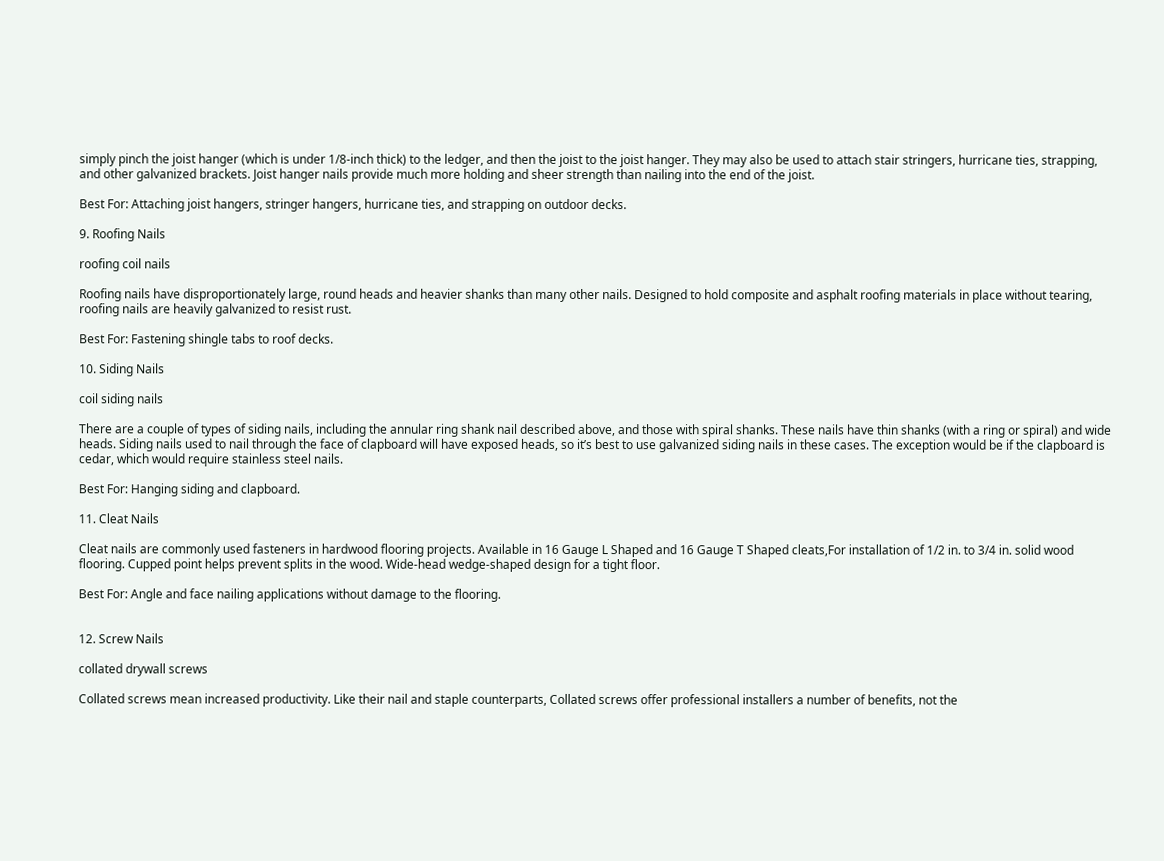simply pinch the joist hanger (which is under 1/8-inch thick) to the ledger, and then the joist to the joist hanger. They may also be used to attach stair stringers, hurricane ties, strapping, and other galvanized brackets. Joist hanger nails provide much more holding and sheer strength than nailing into the end of the joist.

Best For: Attaching joist hangers, stringer hangers, hurricane ties, and strapping on outdoor decks.

9. Roofing Nails

roofing coil nails

Roofing nails have disproportionately large, round heads and heavier shanks than many other nails. Designed to hold composite and asphalt roofing materials in place without tearing, roofing nails are heavily galvanized to resist rust.

Best For: Fastening shingle tabs to roof decks.

10. Siding Nails

coil siding nails

There are a couple of types of siding nails, including the annular ring shank nail described above, and those with spiral shanks. These nails have thin shanks (with a ring or spiral) and wide heads. Siding nails used to nail through the face of clapboard will have exposed heads, so it’s best to use galvanized siding nails in these cases. The exception would be if the clapboard is cedar, which would require stainless steel nails.

Best For: Hanging siding and clapboard.

11. Cleat Nails

Cleat nails are commonly used fasteners in hardwood flooring projects. Available in 16 Gauge L Shaped and 16 Gauge T Shaped cleats,For installation of 1/2 in. to 3/4 in. solid wood flooring. Cupped point helps prevent splits in the wood. Wide-head wedge-shaped design for a tight floor.

Best For: Angle and face nailing applications without damage to the flooring.


12. Screw Nails

collated drywall screws

Collated screws mean increased productivity. Like their nail and staple counterparts, Collated screws offer professional installers a number of benefits, not the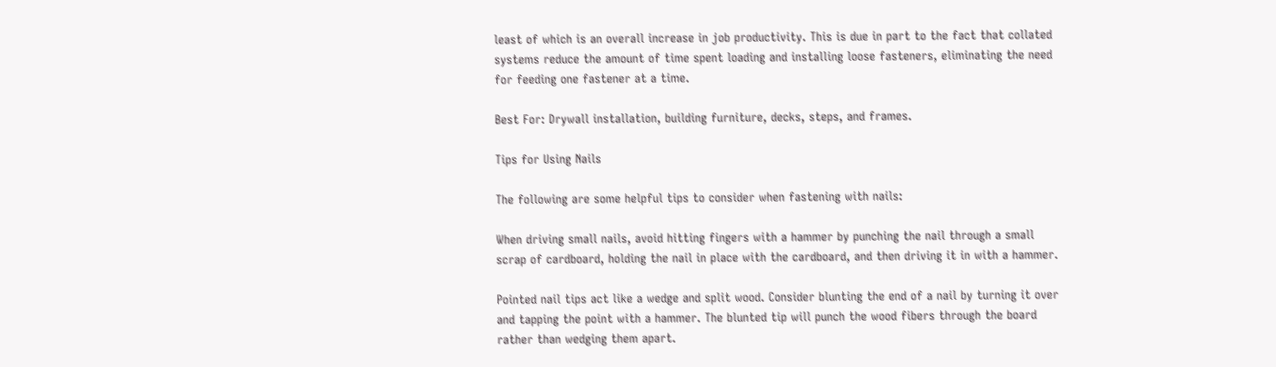least of which is an overall increase in job productivity. This is due in part to the fact that collated systems reduce the amount of time spent loading and installing loose fasteners, eliminating the need for feeding one fastener at a time.

Best For: Drywall installation, building furniture, decks, steps, and frames.

Tips for Using Nails

The following are some helpful tips to consider when fastening with nails:

When driving small nails, avoid hitting fingers with a hammer by punching the nail through a small scrap of cardboard, holding the nail in place with the cardboard, and then driving it in with a hammer.

Pointed nail tips act like a wedge and split wood. Consider blunting the end of a nail by turning it over and tapping the point with a hammer. The blunted tip will punch the wood fibers through the board rather than wedging them apart.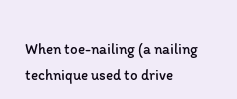When toe-nailing (a nailing technique used to drive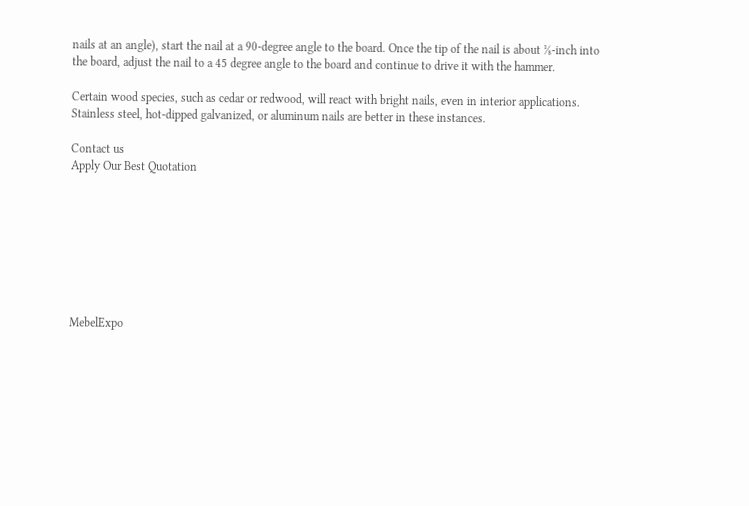nails at an angle), start the nail at a 90-degree angle to the board. Once the tip of the nail is about ⅛-inch into the board, adjust the nail to a 45 degree angle to the board and continue to drive it with the hammer.

Certain wood species, such as cedar or redwood, will react with bright nails, even in interior applications. Stainless steel, hot-dipped galvanized, or aluminum nails are better in these instances.

Contact us
Apply Our Best Quotation








MebelExpo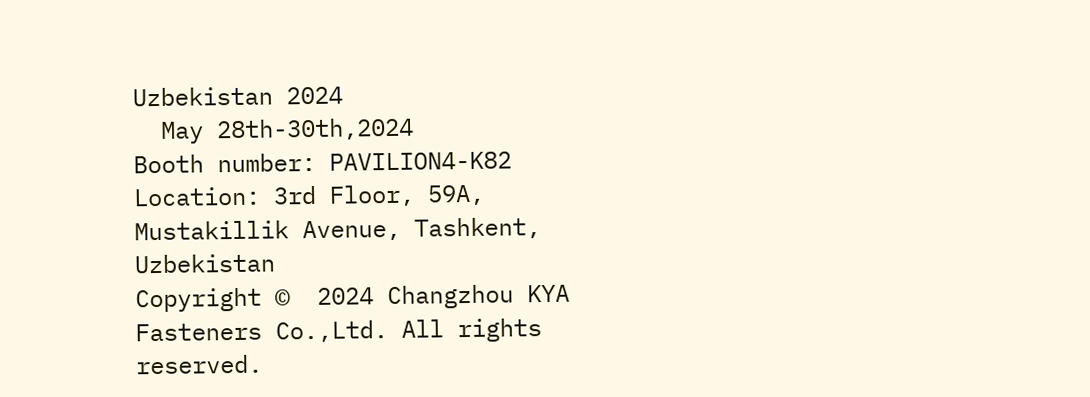Uzbekistan 2024
  May 28th-30th,2024
Booth number: PAVILION4-K82
Location: 3rd Floor, 59A, Mustakillik Avenue, Tashkent, Uzbekistan
Copyright ©  2024 Changzhou KYA Fasteners Co.,Ltd. All rights reserved.